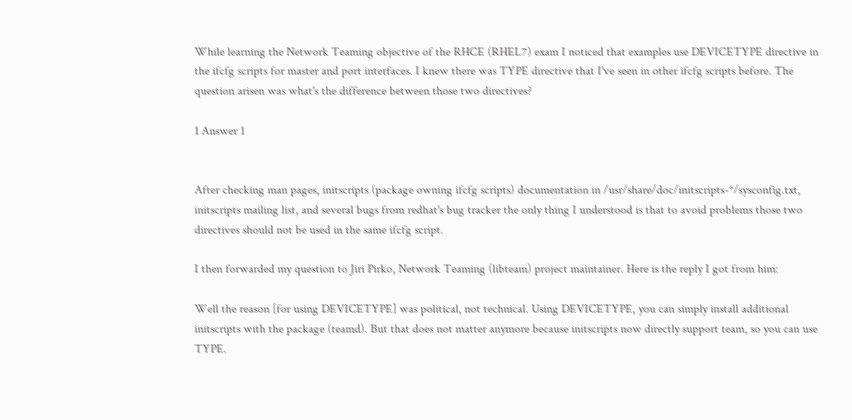While learning the Network Teaming objective of the RHCE (RHEL7) exam I noticed that examples use DEVICETYPE directive in the ifcfg scripts for master and port interfaces. I knew there was TYPE directive that I've seen in other ifcfg scripts before. The question arisen was what's the difference between those two directives?

1 Answer 1


After checking man pages, initscripts (package owning ifcfg scripts) documentation in /usr/share/doc/initscripts-*/sysconfig.txt, initscripts mailing list, and several bugs from redhat's bug tracker the only thing I understood is that to avoid problems those two directives should not be used in the same ifcfg script.

I then forwarded my question to Jiri Pirko, Network Teaming (libteam) project maintainer. Here is the reply I got from him:

Well the reason [for using DEVICETYPE] was political, not technical. Using DEVICETYPE, you can simply install additional initscripts with the package (teamd). But that does not matter anymore because initscripts now directly support team, so you can use TYPE.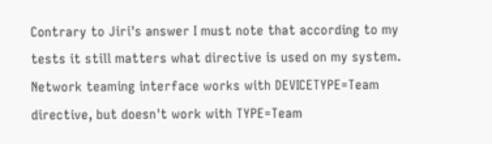Contrary to Jiri's answer I must note that according to my tests it still matters what directive is used on my system. Network teaming interface works with DEVICETYPE=Team directive, but doesn't work with TYPE=Team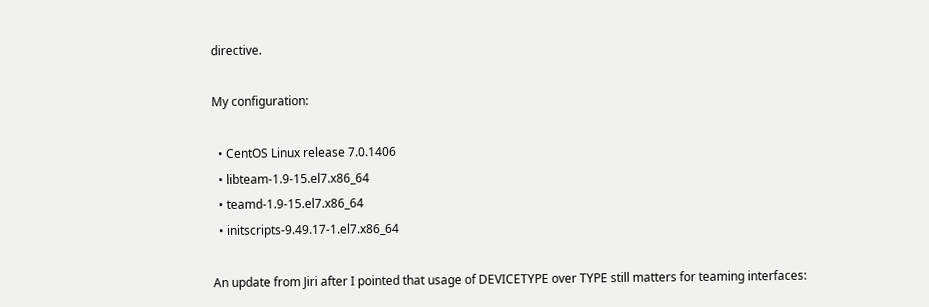directive.

My configuration:

  • CentOS Linux release 7.0.1406
  • libteam-1.9-15.el7.x86_64
  • teamd-1.9-15.el7.x86_64
  • initscripts-9.49.17-1.el7.x86_64

An update from Jiri after I pointed that usage of DEVICETYPE over TYPE still matters for teaming interfaces: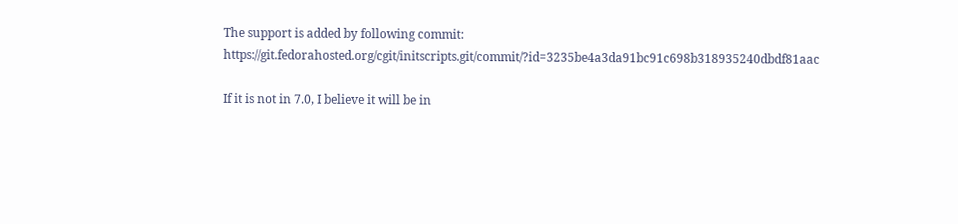The support is added by following commit: https://git.fedorahosted.org/cgit/initscripts.git/commit/?id=3235be4a3da91bc91c698b318935240dbdf81aac

If it is not in 7.0, I believe it will be in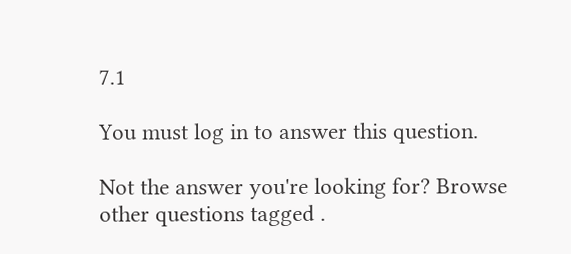7.1

You must log in to answer this question.

Not the answer you're looking for? Browse other questions tagged .